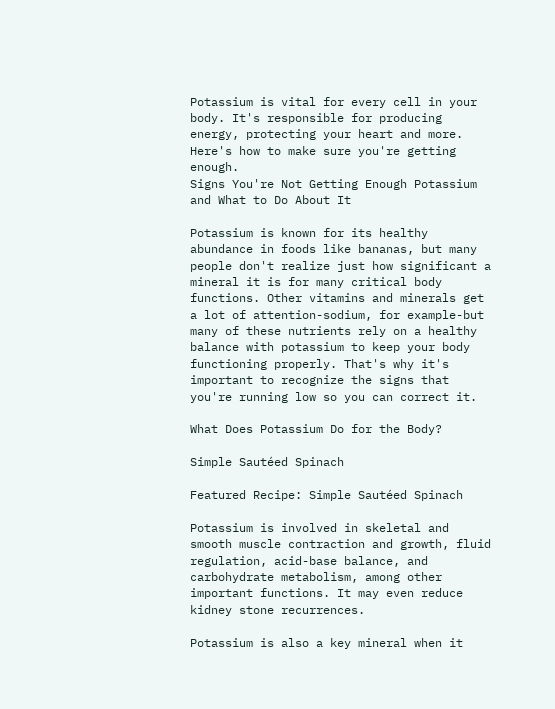Potassium is vital for every cell in your body. It's responsible for producing energy, protecting your heart and more. Here's how to make sure you're getting enough.
Signs You're Not Getting Enough Potassium and What to Do About It

Potassium is known for its healthy abundance in foods like bananas, but many people don't realize just how significant a mineral it is for many critical body functions. Other vitamins and minerals get a lot of attention-sodium, for example-but many of these nutrients rely on a healthy balance with potassium to keep your body functioning properly. That's why it's important to recognize the signs that you're running low so you can correct it.

What Does Potassium Do for the Body?

Simple Sautéed Spinach

Featured Recipe: Simple Sautéed Spinach

Potassium is involved in skeletal and smooth muscle contraction and growth, fluid regulation, acid-base balance, and carbohydrate metabolism, among other important functions. It may even reduce kidney stone recurrences.

Potassium is also a key mineral when it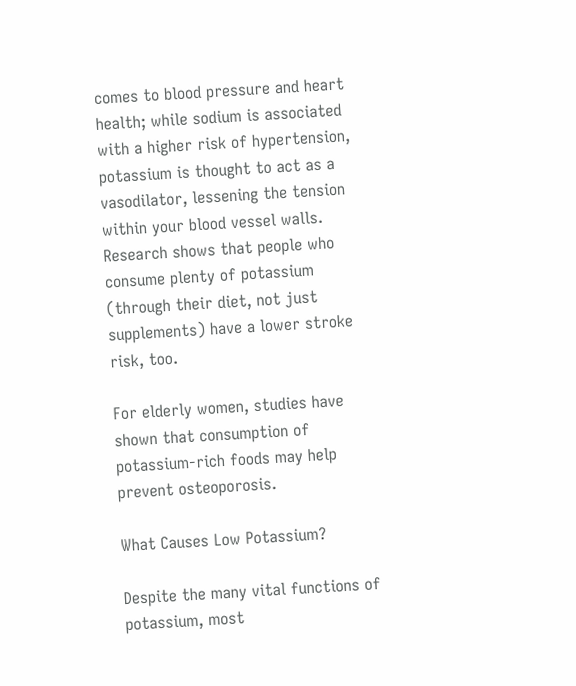comes to blood pressure and heart health; while sodium is associated with a higher risk of hypertension, potassium is thought to act as a vasodilator, lessening the tension within your blood vessel walls. Research shows that people who consume plenty of potassium (through their diet, not just supplements) have a lower stroke risk, too.

For elderly women, studies have shown that consumption of potassium-rich foods may help prevent osteoporosis.

What Causes Low Potassium?

Despite the many vital functions of potassium, most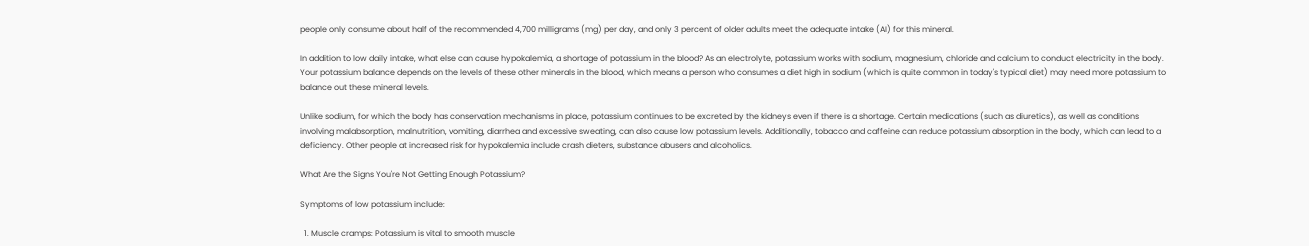people only consume about half of the recommended 4,700 milligrams (mg) per day, and only 3 percent of older adults meet the adequate intake (AI) for this mineral.

In addition to low daily intake, what else can cause hypokalemia, a shortage of potassium in the blood? As an electrolyte, potassium works with sodium, magnesium, chloride and calcium to conduct electricity in the body. Your potassium balance depends on the levels of these other minerals in the blood, which means a person who consumes a diet high in sodium (which is quite common in today's typical diet) may need more potassium to balance out these mineral levels.

Unlike sodium, for which the body has conservation mechanisms in place, potassium continues to be excreted by the kidneys even if there is a shortage. Certain medications (such as diuretics), as well as conditions involving malabsorption, malnutrition, vomiting, diarrhea and excessive sweating, can also cause low potassium levels. Additionally, tobacco and caffeine can reduce potassium absorption in the body, which can lead to a deficiency. Other people at increased risk for hypokalemia include crash dieters, substance abusers and alcoholics.

What Are the Signs You're Not Getting Enough Potassium?

Symptoms of low potassium include:

  1. Muscle cramps: Potassium is vital to smooth muscle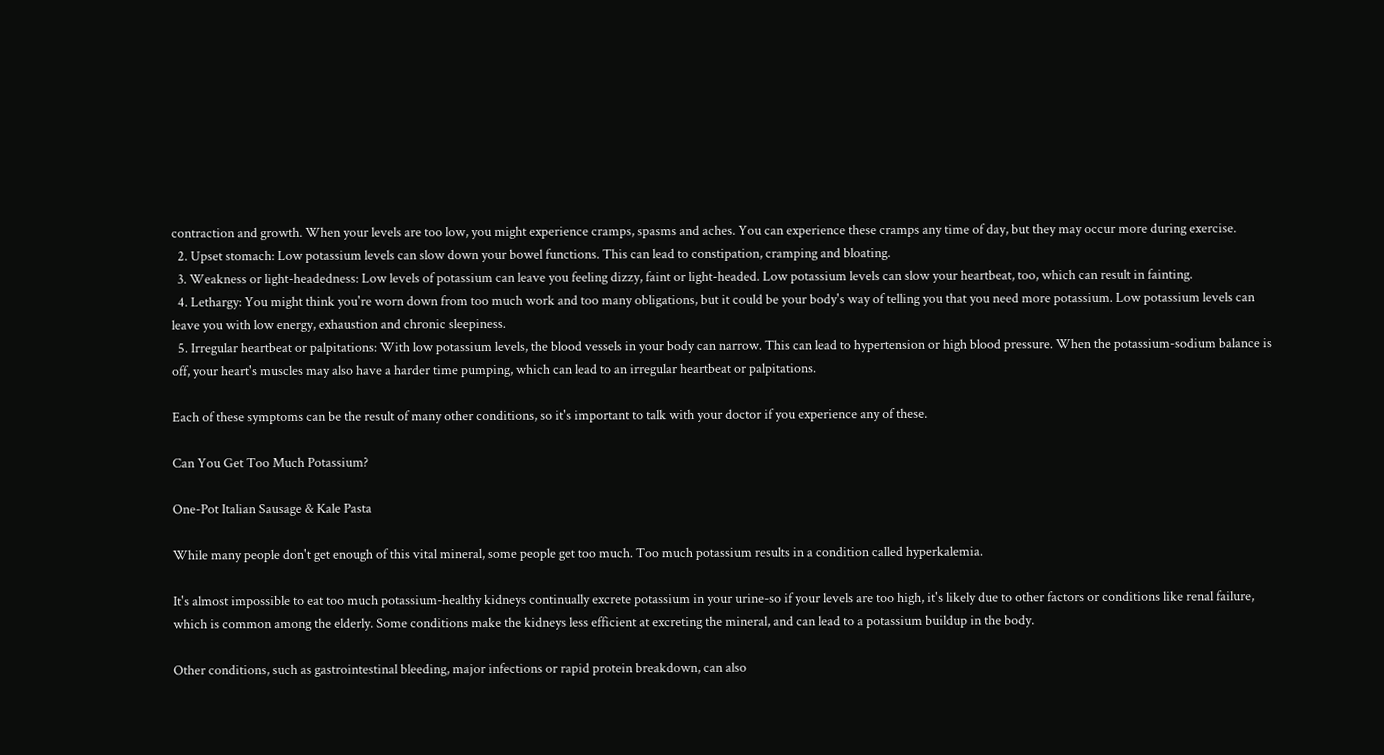contraction and growth. When your levels are too low, you might experience cramps, spasms and aches. You can experience these cramps any time of day, but they may occur more during exercise.
  2. Upset stomach: Low potassium levels can slow down your bowel functions. This can lead to constipation, cramping and bloating.
  3. Weakness or light-headedness: Low levels of potassium can leave you feeling dizzy, faint or light-headed. Low potassium levels can slow your heartbeat, too, which can result in fainting.
  4. Lethargy: You might think you're worn down from too much work and too many obligations, but it could be your body's way of telling you that you need more potassium. Low potassium levels can leave you with low energy, exhaustion and chronic sleepiness.
  5. Irregular heartbeat or palpitations: With low potassium levels, the blood vessels in your body can narrow. This can lead to hypertension or high blood pressure. When the potassium-sodium balance is off, your heart's muscles may also have a harder time pumping, which can lead to an irregular heartbeat or palpitations.

Each of these symptoms can be the result of many other conditions, so it's important to talk with your doctor if you experience any of these.

Can You Get Too Much Potassium?

One-Pot Italian Sausage & Kale Pasta

While many people don't get enough of this vital mineral, some people get too much. Too much potassium results in a condition called hyperkalemia.

It's almost impossible to eat too much potassium-healthy kidneys continually excrete potassium in your urine-so if your levels are too high, it's likely due to other factors or conditions like renal failure, which is common among the elderly. Some conditions make the kidneys less efficient at excreting the mineral, and can lead to a potassium buildup in the body.

Other conditions, such as gastrointestinal bleeding, major infections or rapid protein breakdown, can also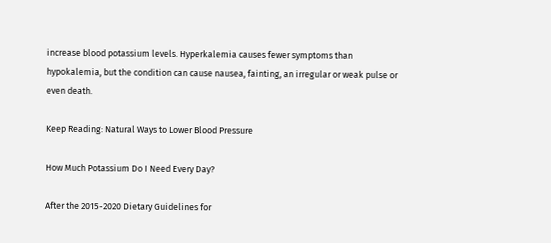increase blood potassium levels. Hyperkalemia causes fewer symptoms than hypokalemia, but the condition can cause nausea, fainting, an irregular or weak pulse or even death.

Keep Reading: Natural Ways to Lower Blood Pressure

How Much Potassium Do I Need Every Day?

After the 2015-2020 Dietary Guidelines for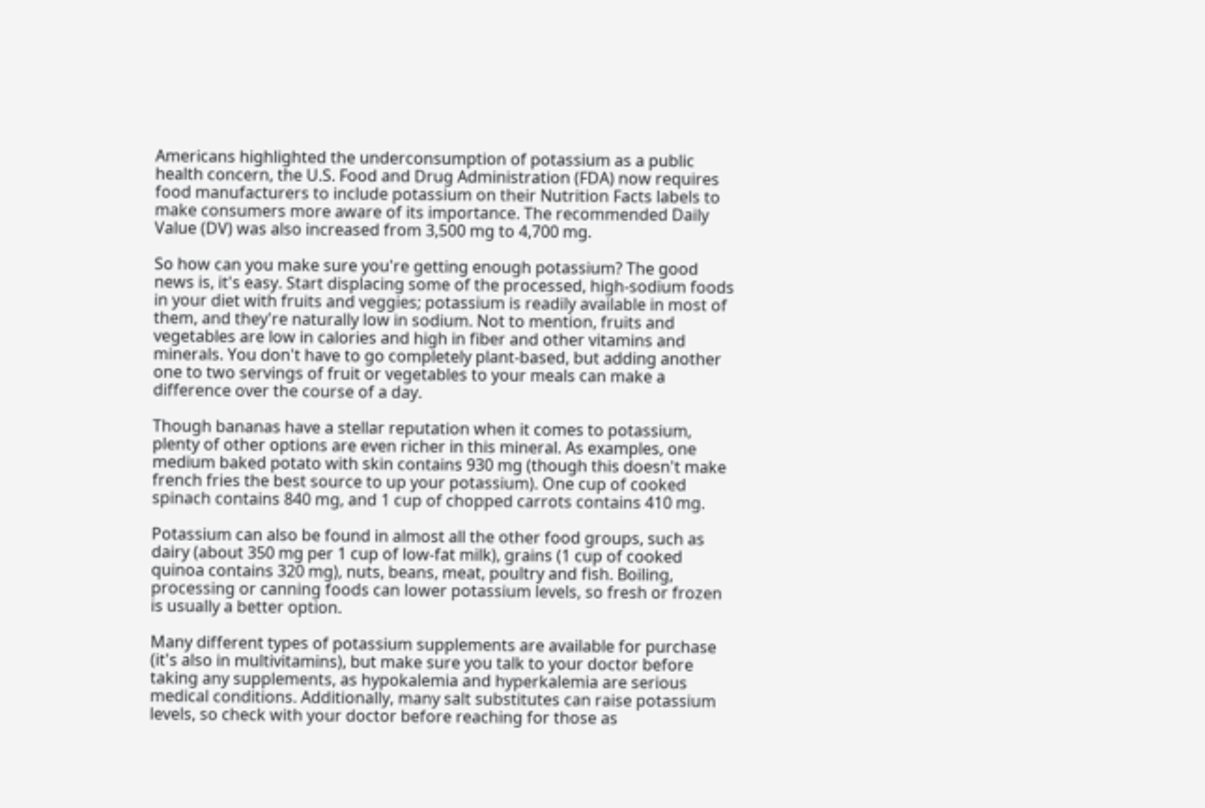Americans highlighted the underconsumption of potassium as a public health concern, the U.S. Food and Drug Administration (FDA) now requires food manufacturers to include potassium on their Nutrition Facts labels to make consumers more aware of its importance. The recommended Daily Value (DV) was also increased from 3,500 mg to 4,700 mg.

So how can you make sure you're getting enough potassium? The good news is, it's easy. Start displacing some of the processed, high-sodium foods in your diet with fruits and veggies; potassium is readily available in most of them, and they're naturally low in sodium. Not to mention, fruits and vegetables are low in calories and high in fiber and other vitamins and minerals. You don't have to go completely plant-based, but adding another one to two servings of fruit or vegetables to your meals can make a difference over the course of a day.

Though bananas have a stellar reputation when it comes to potassium, plenty of other options are even richer in this mineral. As examples, one medium baked potato with skin contains 930 mg (though this doesn't make french fries the best source to up your potassium). One cup of cooked spinach contains 840 mg, and 1 cup of chopped carrots contains 410 mg.

Potassium can also be found in almost all the other food groups, such as dairy (about 350 mg per 1 cup of low-fat milk), grains (1 cup of cooked quinoa contains 320 mg), nuts, beans, meat, poultry and fish. Boiling, processing or canning foods can lower potassium levels, so fresh or frozen is usually a better option.

Many different types of potassium supplements are available for purchase (it's also in multivitamins), but make sure you talk to your doctor before taking any supplements, as hypokalemia and hyperkalemia are serious medical conditions. Additionally, many salt substitutes can raise potassium levels, so check with your doctor before reaching for those as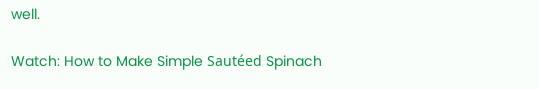well.

Watch: How to Make Simple Sautéed Spinach